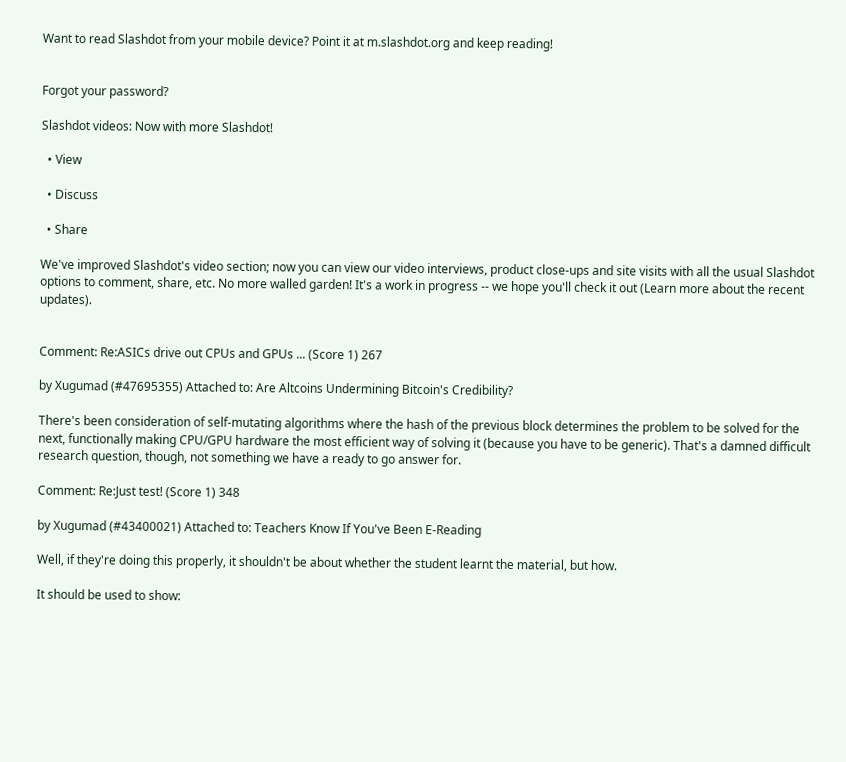Want to read Slashdot from your mobile device? Point it at m.slashdot.org and keep reading!


Forgot your password?

Slashdot videos: Now with more Slashdot!

  • View

  • Discuss

  • Share

We've improved Slashdot's video section; now you can view our video interviews, product close-ups and site visits with all the usual Slashdot options to comment, share, etc. No more walled garden! It's a work in progress -- we hope you'll check it out (Learn more about the recent updates).


Comment: Re:ASICs drive out CPUs and GPUs ... (Score 1) 267

by Xugumad (#47695355) Attached to: Are Altcoins Undermining Bitcoin's Credibility?

There's been consideration of self-mutating algorithms where the hash of the previous block determines the problem to be solved for the next, functionally making CPU/GPU hardware the most efficient way of solving it (because you have to be generic). That's a damned difficult research question, though, not something we have a ready to go answer for.

Comment: Re:Just test! (Score 1) 348

by Xugumad (#43400021) Attached to: Teachers Know If You've Been E-Reading

Well, if they're doing this properly, it shouldn't be about whether the student learnt the material, but how.

It should be used to show: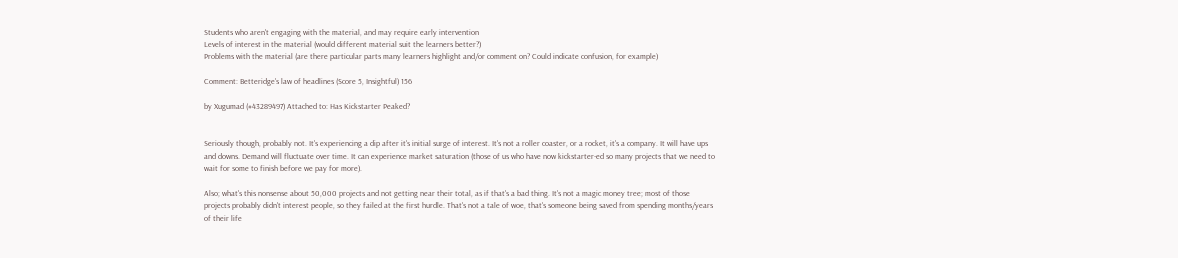Students who aren't engaging with the material, and may require early intervention
Levels of interest in the material (would different material suit the learners better?)
Problems with the material (are there particular parts many learners highlight and/or comment on? Could indicate confusion, for example)

Comment: Betteridge's law of headlines (Score 5, Insightful) 156

by Xugumad (#43289497) Attached to: Has Kickstarter Peaked?


Seriously though, probably not. It's experiencing a dip after it's initial surge of interest. It's not a roller coaster, or a rocket, it's a company. It will have ups and downs. Demand will fluctuate over time. It can experience market saturation (those of us who have now kickstarter-ed so many projects that we need to wait for some to finish before we pay for more).

Also; what's this nonsense about 50,000 projects and not getting near their total, as if that's a bad thing. It's not a magic money tree; most of those projects probably didn't interest people, so they failed at the first hurdle. That's not a tale of woe, that's someone being saved from spending months/years of their life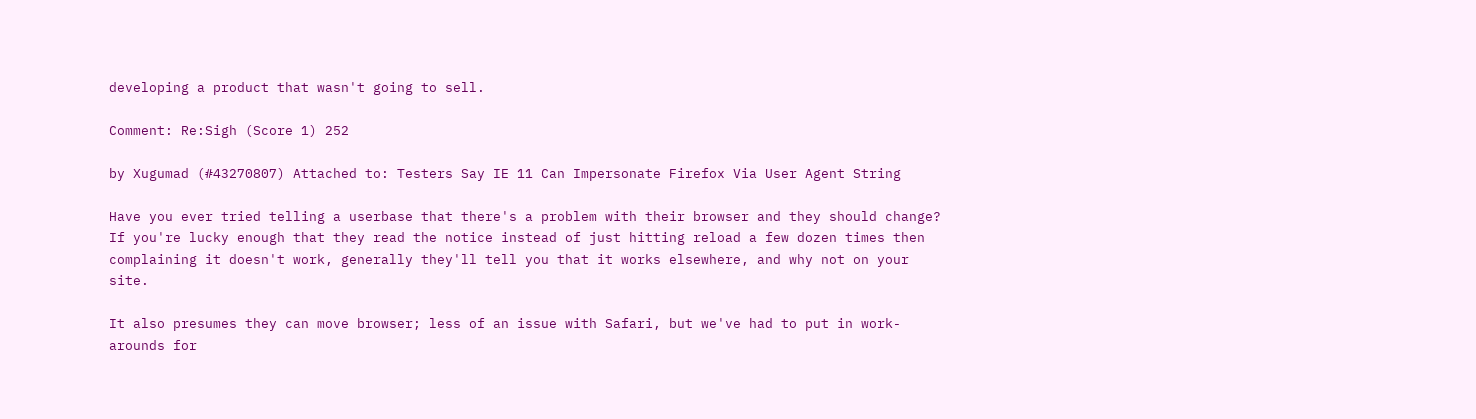developing a product that wasn't going to sell.

Comment: Re:Sigh (Score 1) 252

by Xugumad (#43270807) Attached to: Testers Say IE 11 Can Impersonate Firefox Via User Agent String

Have you ever tried telling a userbase that there's a problem with their browser and they should change? If you're lucky enough that they read the notice instead of just hitting reload a few dozen times then complaining it doesn't work, generally they'll tell you that it works elsewhere, and why not on your site.

It also presumes they can move browser; less of an issue with Safari, but we've had to put in work-arounds for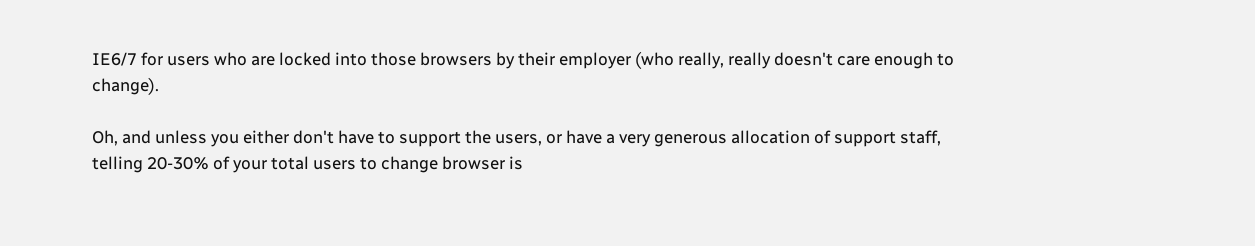IE6/7 for users who are locked into those browsers by their employer (who really, really doesn't care enough to change).

Oh, and unless you either don't have to support the users, or have a very generous allocation of support staff, telling 20-30% of your total users to change browser is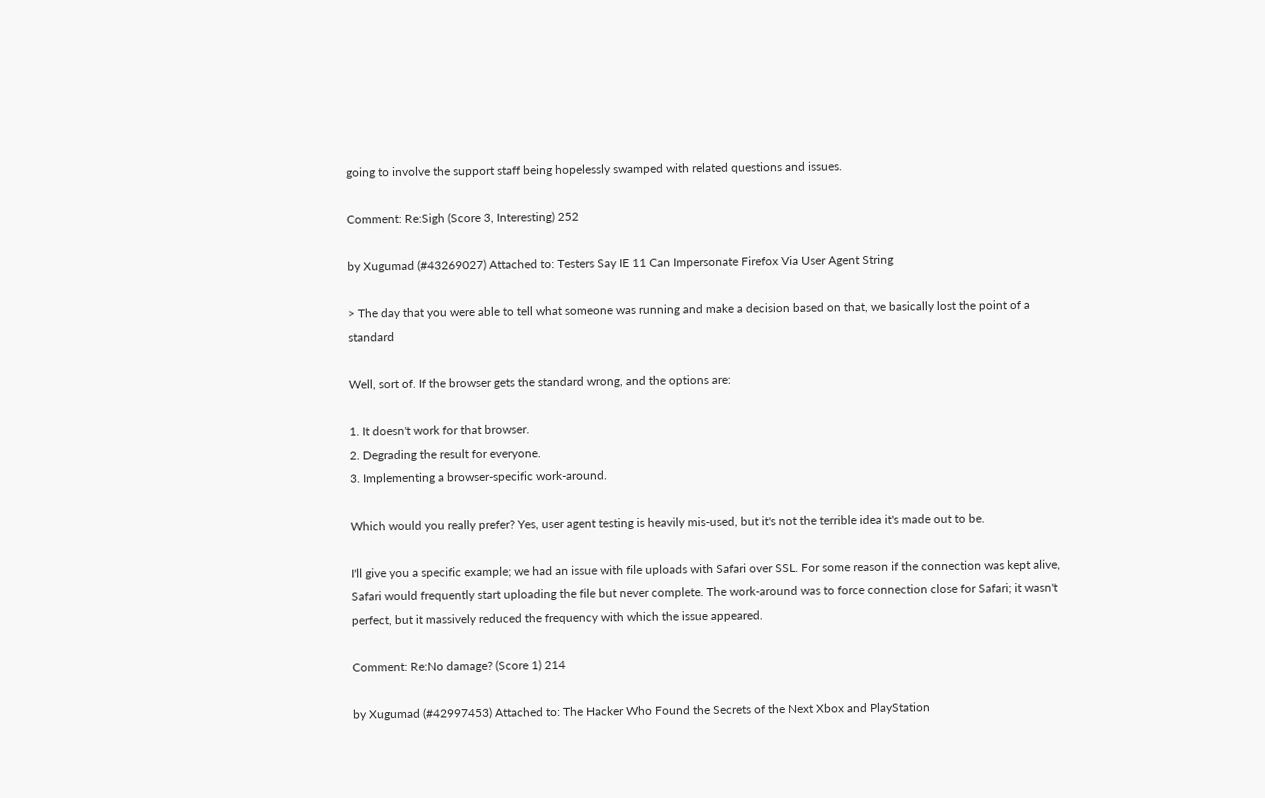going to involve the support staff being hopelessly swamped with related questions and issues.

Comment: Re:Sigh (Score 3, Interesting) 252

by Xugumad (#43269027) Attached to: Testers Say IE 11 Can Impersonate Firefox Via User Agent String

> The day that you were able to tell what someone was running and make a decision based on that, we basically lost the point of a standard

Well, sort of. If the browser gets the standard wrong, and the options are:

1. It doesn't work for that browser.
2. Degrading the result for everyone.
3. Implementing a browser-specific work-around.

Which would you really prefer? Yes, user agent testing is heavily mis-used, but it's not the terrible idea it's made out to be.

I'll give you a specific example; we had an issue with file uploads with Safari over SSL. For some reason if the connection was kept alive, Safari would frequently start uploading the file but never complete. The work-around was to force connection close for Safari; it wasn't perfect, but it massively reduced the frequency with which the issue appeared.

Comment: Re:No damage? (Score 1) 214

by Xugumad (#42997453) Attached to: The Hacker Who Found the Secrets of the Next Xbox and PlayStation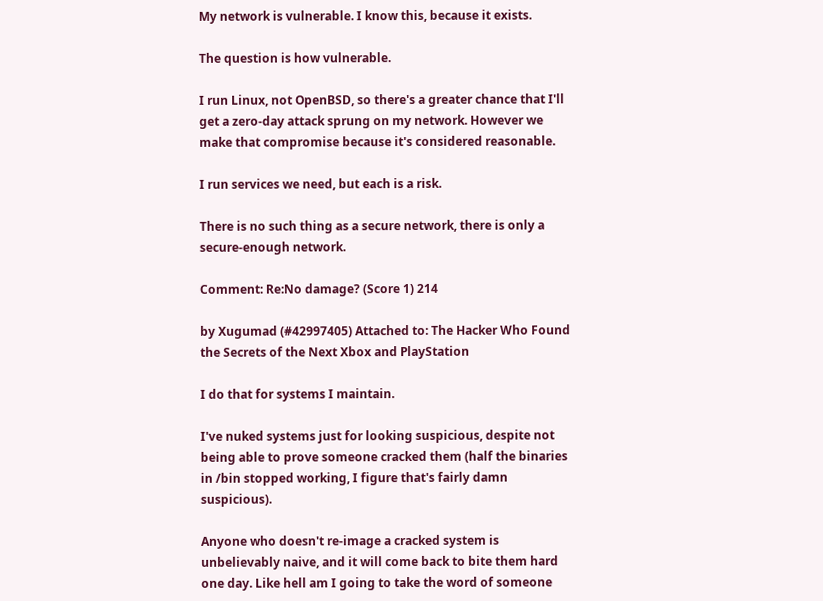My network is vulnerable. I know this, because it exists.

The question is how vulnerable.

I run Linux, not OpenBSD, so there's a greater chance that I'll get a zero-day attack sprung on my network. However we make that compromise because it's considered reasonable.

I run services we need, but each is a risk.

There is no such thing as a secure network, there is only a secure-enough network.

Comment: Re:No damage? (Score 1) 214

by Xugumad (#42997405) Attached to: The Hacker Who Found the Secrets of the Next Xbox and PlayStation

I do that for systems I maintain.

I've nuked systems just for looking suspicious, despite not being able to prove someone cracked them (half the binaries in /bin stopped working, I figure that's fairly damn suspicious).

Anyone who doesn't re-image a cracked system is unbelievably naive, and it will come back to bite them hard one day. Like hell am I going to take the word of someone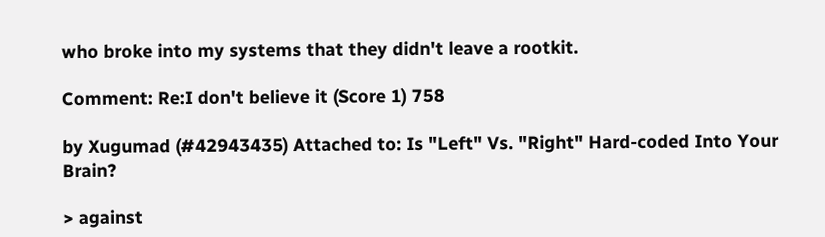who broke into my systems that they didn't leave a rootkit.

Comment: Re:I don't believe it (Score 1) 758

by Xugumad (#42943435) Attached to: Is "Left" Vs. "Right" Hard-coded Into Your Brain?

> against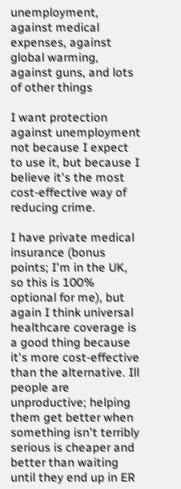unemployment, against medical expenses, against global warming, against guns, and lots of other things

I want protection against unemployment not because I expect to use it, but because I believe it's the most cost-effective way of reducing crime.

I have private medical insurance (bonus points; I'm in the UK, so this is 100% optional for me), but again I think universal healthcare coverage is a good thing because it's more cost-effective than the alternative. Ill people are unproductive; helping them get better when something isn't terribly serious is cheaper and better than waiting until they end up in ER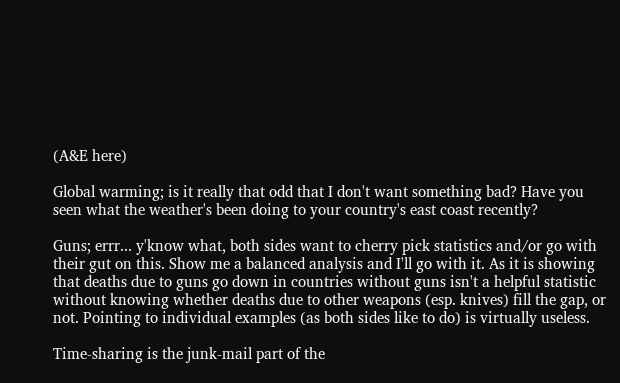(A&E here)

Global warming; is it really that odd that I don't want something bad? Have you seen what the weather's been doing to your country's east coast recently?

Guns; errr... y'know what, both sides want to cherry pick statistics and/or go with their gut on this. Show me a balanced analysis and I'll go with it. As it is showing that deaths due to guns go down in countries without guns isn't a helpful statistic without knowing whether deaths due to other weapons (esp. knives) fill the gap, or not. Pointing to individual examples (as both sides like to do) is virtually useless.

Time-sharing is the junk-mail part of the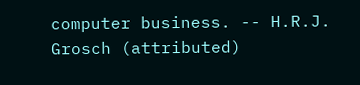computer business. -- H.R.J. Grosch (attributed)